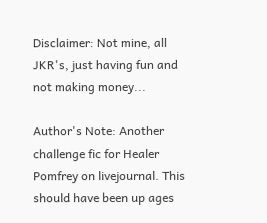Disclaimer: Not mine, all JKR's, just having fun and not making money...

Author's Note: Another challenge fic for Healer Pomfrey on livejournal. This should have been up ages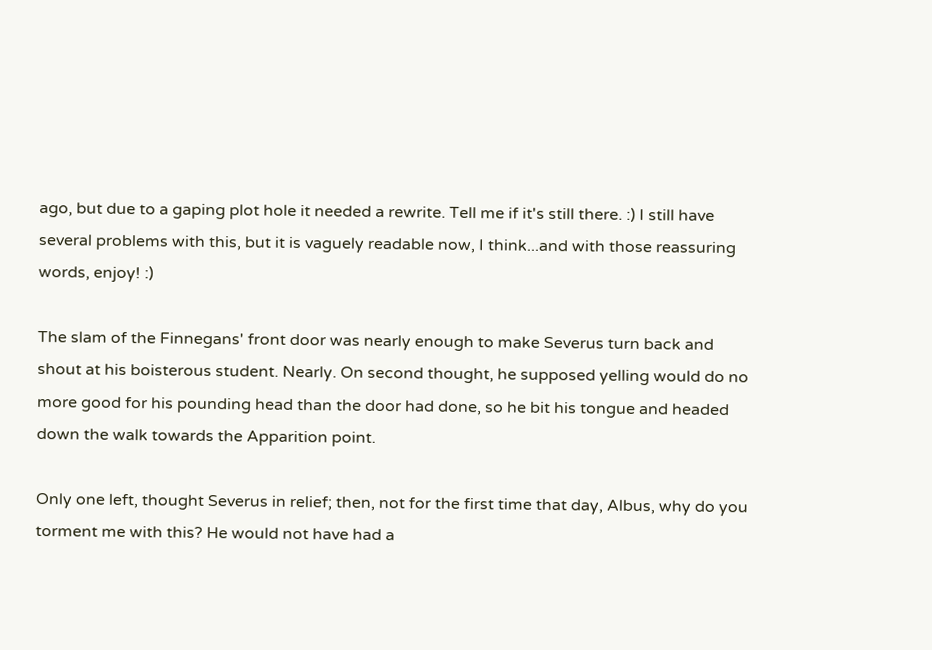ago, but due to a gaping plot hole it needed a rewrite. Tell me if it's still there. :) I still have several problems with this, but it is vaguely readable now, I think...and with those reassuring words, enjoy! :)

The slam of the Finnegans' front door was nearly enough to make Severus turn back and shout at his boisterous student. Nearly. On second thought, he supposed yelling would do no more good for his pounding head than the door had done, so he bit his tongue and headed down the walk towards the Apparition point.

Only one left, thought Severus in relief; then, not for the first time that day, Albus, why do you torment me with this? He would not have had a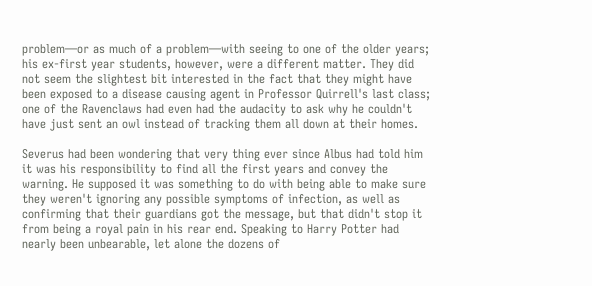problem—or as much of a problem—with seeing to one of the older years; his ex-first year students, however, were a different matter. They did not seem the slightest bit interested in the fact that they might have been exposed to a disease causing agent in Professor Quirrell's last class; one of the Ravenclaws had even had the audacity to ask why he couldn't have just sent an owl instead of tracking them all down at their homes.

Severus had been wondering that very thing ever since Albus had told him it was his responsibility to find all the first years and convey the warning. He supposed it was something to do with being able to make sure they weren't ignoring any possible symptoms of infection, as well as confirming that their guardians got the message, but that didn't stop it from being a royal pain in his rear end. Speaking to Harry Potter had nearly been unbearable, let alone the dozens of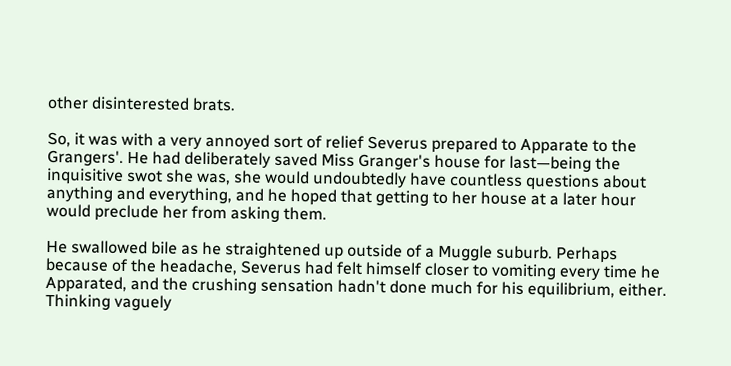other disinterested brats.

So, it was with a very annoyed sort of relief Severus prepared to Apparate to the Grangers'. He had deliberately saved Miss Granger's house for last—being the inquisitive swot she was, she would undoubtedly have countless questions about anything and everything, and he hoped that getting to her house at a later hour would preclude her from asking them.

He swallowed bile as he straightened up outside of a Muggle suburb. Perhaps because of the headache, Severus had felt himself closer to vomiting every time he Apparated, and the crushing sensation hadn't done much for his equilibrium, either. Thinking vaguely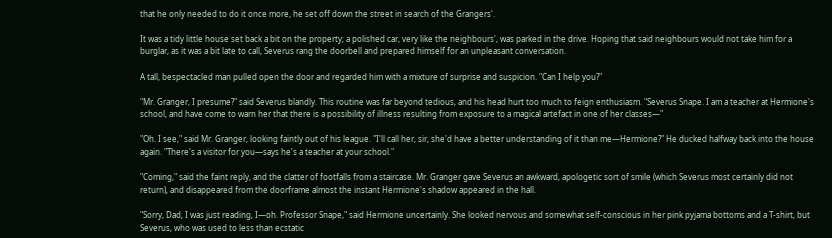that he only needed to do it once more, he set off down the street in search of the Grangers'.

It was a tidy little house set back a bit on the property; a polished car, very like the neighbours', was parked in the drive. Hoping that said neighbours would not take him for a burglar, as it was a bit late to call, Severus rang the doorbell and prepared himself for an unpleasant conversation.

A tall, bespectacled man pulled open the door and regarded him with a mixture of surprise and suspicion. "Can I help you?"

"Mr. Granger, I presume?" said Severus blandly. This routine was far beyond tedious, and his head hurt too much to feign enthusiasm. "Severus Snape. I am a teacher at Hermione's school, and have come to warn her that there is a possibility of illness resulting from exposure to a magical artefact in one of her classes—"

"Oh. I see," said Mr. Granger, looking faintly out of his league. "I'll call her, sir, she'd have a better understanding of it than me—Hermione?" He ducked halfway back into the house again. "There's a visitor for you—says he's a teacher at your school."

"Coming," said the faint reply, and the clatter of footfalls from a staircase. Mr. Granger gave Severus an awkward, apologetic sort of smile (which Severus most certainly did not return), and disappeared from the doorframe almost the instant Hermione's shadow appeared in the hall.

"Sorry, Dad, I was just reading, I—oh. Professor Snape," said Hermione uncertainly. She looked nervous and somewhat self-conscious in her pink pyjama bottoms and a T-shirt, but Severus, who was used to less than ecstatic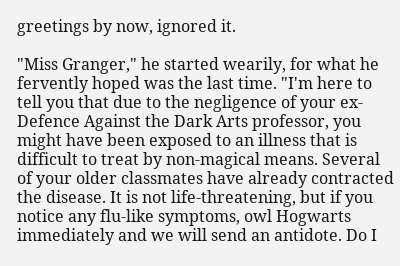greetings by now, ignored it.

"Miss Granger," he started wearily, for what he fervently hoped was the last time. "I'm here to tell you that due to the negligence of your ex-Defence Against the Dark Arts professor, you might have been exposed to an illness that is difficult to treat by non-magical means. Several of your older classmates have already contracted the disease. It is not life-threatening, but if you notice any flu-like symptoms, owl Hogwarts immediately and we will send an antidote. Do I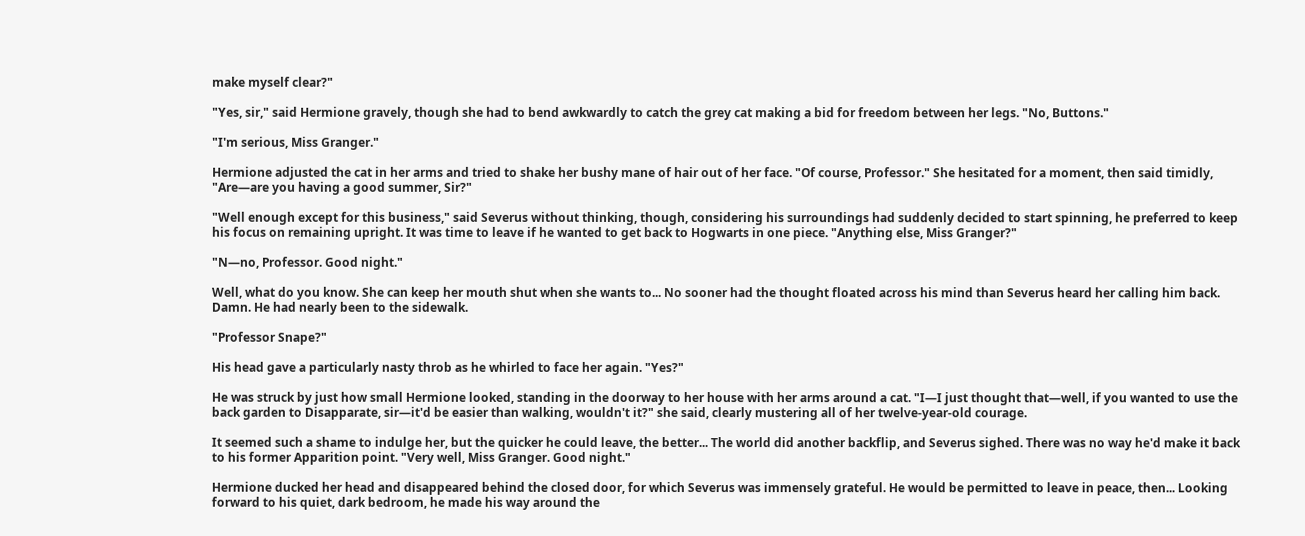make myself clear?"

"Yes, sir," said Hermione gravely, though she had to bend awkwardly to catch the grey cat making a bid for freedom between her legs. "No, Buttons."

"I'm serious, Miss Granger."

Hermione adjusted the cat in her arms and tried to shake her bushy mane of hair out of her face. "Of course, Professor." She hesitated for a moment, then said timidly, "Are—are you having a good summer, Sir?"

"Well enough except for this business," said Severus without thinking, though, considering his surroundings had suddenly decided to start spinning, he preferred to keep his focus on remaining upright. It was time to leave if he wanted to get back to Hogwarts in one piece. "Anything else, Miss Granger?"

"N—no, Professor. Good night."

Well, what do you know. She can keep her mouth shut when she wants to... No sooner had the thought floated across his mind than Severus heard her calling him back. Damn. He had nearly been to the sidewalk.

"Professor Snape?"

His head gave a particularly nasty throb as he whirled to face her again. "Yes?"

He was struck by just how small Hermione looked, standing in the doorway to her house with her arms around a cat. "I—I just thought that—well, if you wanted to use the back garden to Disapparate, sir—it'd be easier than walking, wouldn't it?" she said, clearly mustering all of her twelve-year-old courage.

It seemed such a shame to indulge her, but the quicker he could leave, the better... The world did another backflip, and Severus sighed. There was no way he'd make it back to his former Apparition point. "Very well, Miss Granger. Good night."

Hermione ducked her head and disappeared behind the closed door, for which Severus was immensely grateful. He would be permitted to leave in peace, then... Looking forward to his quiet, dark bedroom, he made his way around the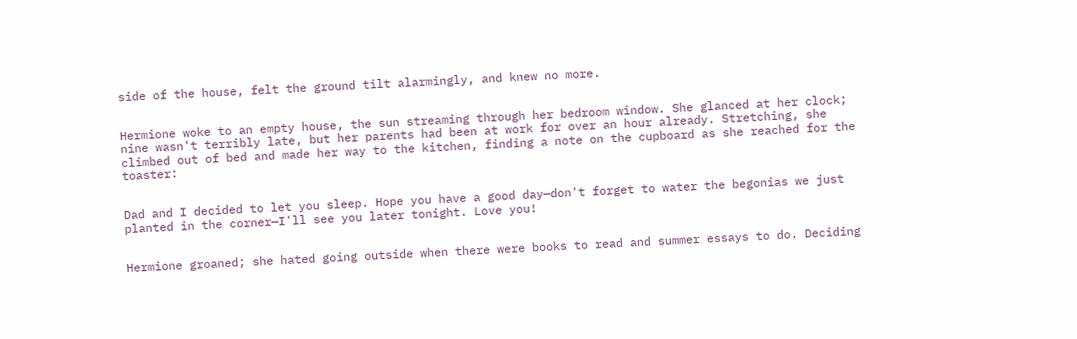side of the house, felt the ground tilt alarmingly, and knew no more.


Hermione woke to an empty house, the sun streaming through her bedroom window. She glanced at her clock; nine wasn't terribly late, but her parents had been at work for over an hour already. Stretching, she climbed out of bed and made her way to the kitchen, finding a note on the cupboard as she reached for the toaster:


Dad and I decided to let you sleep. Hope you have a good day—don't forget to water the begonias we just planted in the corner—I'll see you later tonight. Love you!


Hermione groaned; she hated going outside when there were books to read and summer essays to do. Deciding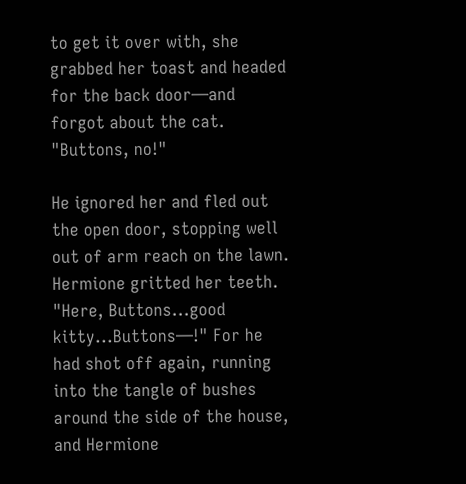to get it over with, she grabbed her toast and headed for the back door—and forgot about the cat. "Buttons, no!"

He ignored her and fled out the open door, stopping well out of arm reach on the lawn. Hermione gritted her teeth. "Here, Buttons...good kitty...Buttons—!" For he had shot off again, running into the tangle of bushes around the side of the house, and Hermione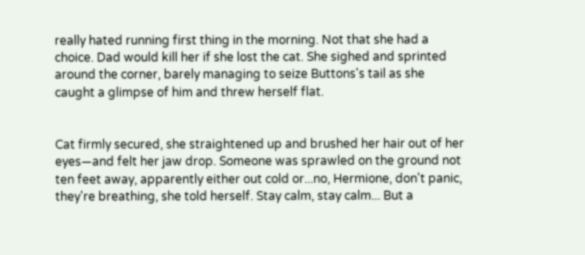really hated running first thing in the morning. Not that she had a choice. Dad would kill her if she lost the cat. She sighed and sprinted around the corner, barely managing to seize Buttons's tail as she caught a glimpse of him and threw herself flat.


Cat firmly secured, she straightened up and brushed her hair out of her eyes—and felt her jaw drop. Someone was sprawled on the ground not ten feet away, apparently either out cold or...no, Hermione, don't panic, they're breathing, she told herself. Stay calm, stay calm... But a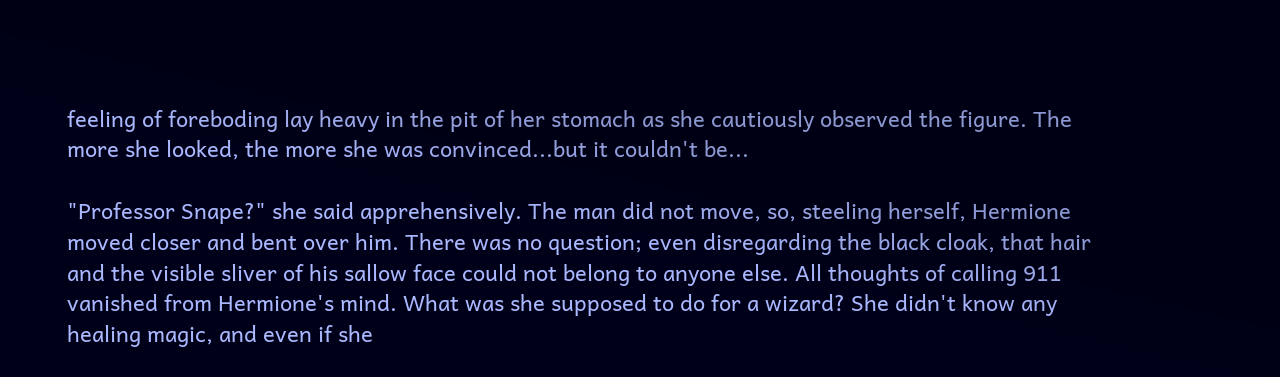feeling of foreboding lay heavy in the pit of her stomach as she cautiously observed the figure. The more she looked, the more she was convinced...but it couldn't be...

"Professor Snape?" she said apprehensively. The man did not move, so, steeling herself, Hermione moved closer and bent over him. There was no question; even disregarding the black cloak, that hair and the visible sliver of his sallow face could not belong to anyone else. All thoughts of calling 911 vanished from Hermione's mind. What was she supposed to do for a wizard? She didn't know any healing magic, and even if she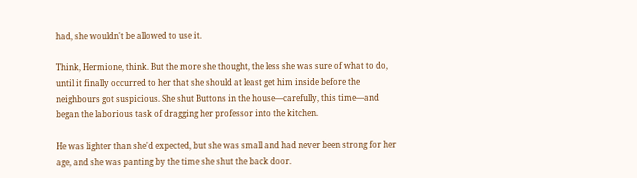had, she wouldn't be allowed to use it.

Think, Hermione, think. But the more she thought, the less she was sure of what to do, until it finally occurred to her that she should at least get him inside before the neighbours got suspicious. She shut Buttons in the house—carefully, this time—and began the laborious task of dragging her professor into the kitchen.

He was lighter than she'd expected, but she was small and had never been strong for her age, and she was panting by the time she shut the back door.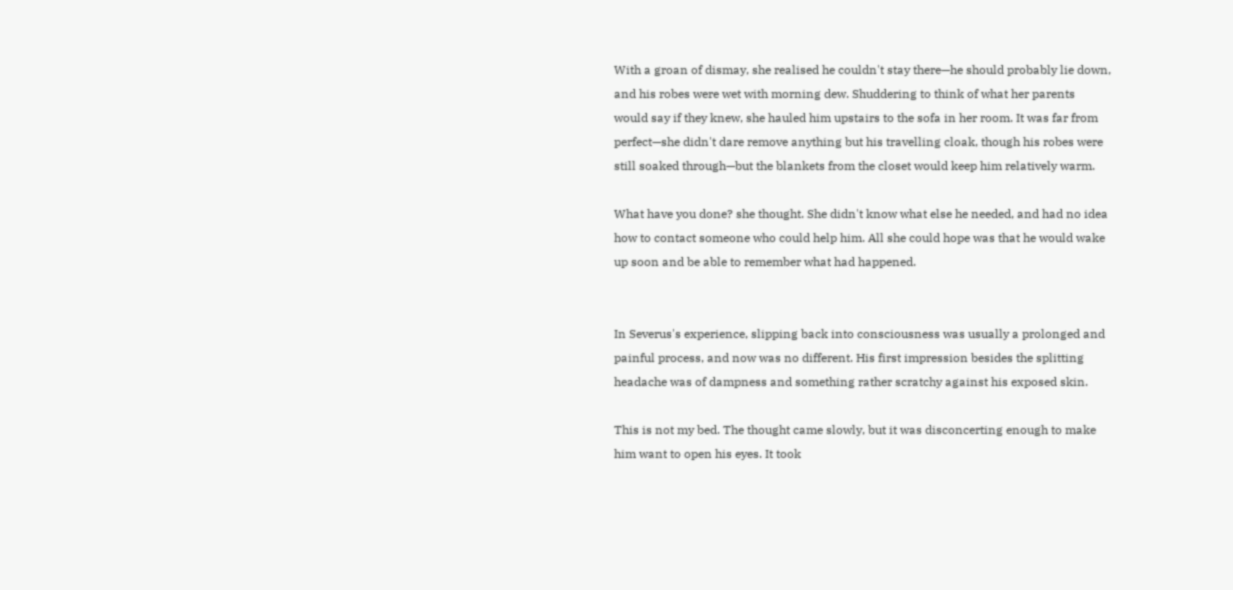With a groan of dismay, she realised he couldn't stay there—he should probably lie down, and his robes were wet with morning dew. Shuddering to think of what her parents would say if they knew, she hauled him upstairs to the sofa in her room. It was far from perfect—she didn't dare remove anything but his travelling cloak, though his robes were still soaked through—but the blankets from the closet would keep him relatively warm.

What have you done? she thought. She didn't know what else he needed, and had no idea how to contact someone who could help him. All she could hope was that he would wake up soon and be able to remember what had happened.


In Severus's experience, slipping back into consciousness was usually a prolonged and painful process, and now was no different. His first impression besides the splitting headache was of dampness and something rather scratchy against his exposed skin.

This is not my bed. The thought came slowly, but it was disconcerting enough to make him want to open his eyes. It took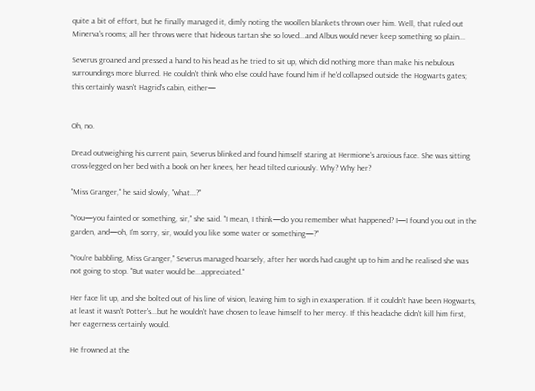quite a bit of effort, but he finally managed it, dimly noting the woollen blankets thrown over him. Well, that ruled out Minerva's rooms; all her throws were that hideous tartan she so loved...and Albus would never keep something so plain...

Severus groaned and pressed a hand to his head as he tried to sit up, which did nothing more than make his nebulous surroundings more blurred. He couldn't think who else could have found him if he'd collapsed outside the Hogwarts gates; this certainly wasn't Hagrid's cabin, either—


Oh, no.

Dread outweighing his current pain, Severus blinked and found himself staring at Hermione's anxious face. She was sitting cross-legged on her bed with a book on her knees, her head tilted curiously. Why? Why her?

"Miss Granger," he said slowly, "what...?"

"You—you fainted or something, sir," she said. "I mean, I think—do you remember what happened? I—I found you out in the garden, and—oh, I'm sorry, sir, would you like some water or something—?"

"You're babbling, Miss Granger," Severus managed hoarsely, after her words had caught up to him and he realised she was not going to stop. "But water would be...appreciated."

Her face lit up, and she bolted out of his line of vision, leaving him to sigh in exasperation. If it couldn't have been Hogwarts, at least it wasn't Potter's...but he wouldn't have chosen to leave himself to her mercy. If this headache didn't kill him first, her eagerness certainly would.

He frowned at the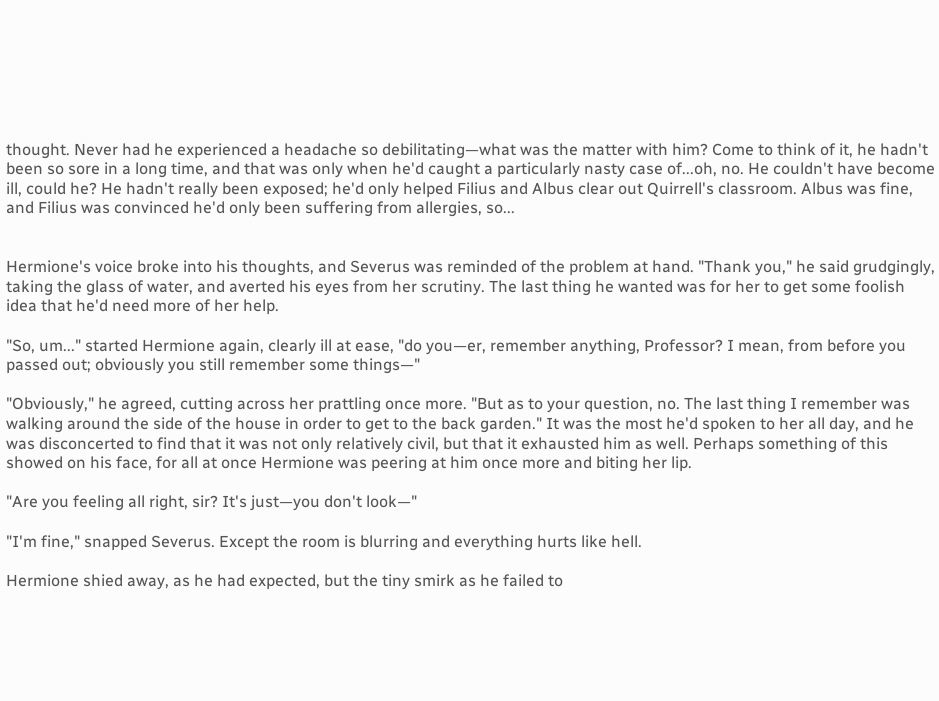thought. Never had he experienced a headache so debilitating—what was the matter with him? Come to think of it, he hadn't been so sore in a long time, and that was only when he'd caught a particularly nasty case of...oh, no. He couldn't have become ill, could he? He hadn't really been exposed; he'd only helped Filius and Albus clear out Quirrell's classroom. Albus was fine, and Filius was convinced he'd only been suffering from allergies, so...


Hermione's voice broke into his thoughts, and Severus was reminded of the problem at hand. "Thank you," he said grudgingly, taking the glass of water, and averted his eyes from her scrutiny. The last thing he wanted was for her to get some foolish idea that he'd need more of her help.

"So, um..." started Hermione again, clearly ill at ease, "do you—er, remember anything, Professor? I mean, from before you passed out; obviously you still remember some things—"

"Obviously," he agreed, cutting across her prattling once more. "But as to your question, no. The last thing I remember was walking around the side of the house in order to get to the back garden." It was the most he'd spoken to her all day, and he was disconcerted to find that it was not only relatively civil, but that it exhausted him as well. Perhaps something of this showed on his face, for all at once Hermione was peering at him once more and biting her lip.

"Are you feeling all right, sir? It's just—you don't look—"

"I'm fine," snapped Severus. Except the room is blurring and everything hurts like hell.

Hermione shied away, as he had expected, but the tiny smirk as he failed to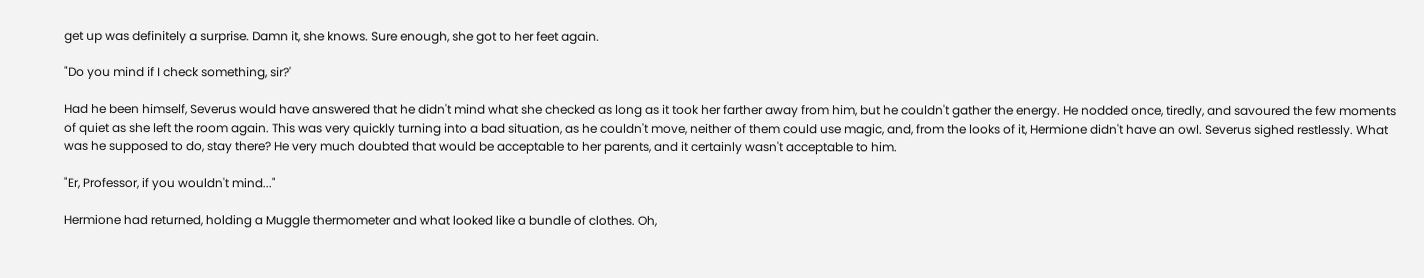get up was definitely a surprise. Damn it, she knows. Sure enough, she got to her feet again.

"Do you mind if I check something, sir?'

Had he been himself, Severus would have answered that he didn't mind what she checked as long as it took her farther away from him, but he couldn't gather the energy. He nodded once, tiredly, and savoured the few moments of quiet as she left the room again. This was very quickly turning into a bad situation, as he couldn't move, neither of them could use magic, and, from the looks of it, Hermione didn't have an owl. Severus sighed restlessly. What was he supposed to do, stay there? He very much doubted that would be acceptable to her parents, and it certainly wasn't acceptable to him.

"Er, Professor, if you wouldn't mind..."

Hermione had returned, holding a Muggle thermometer and what looked like a bundle of clothes. Oh,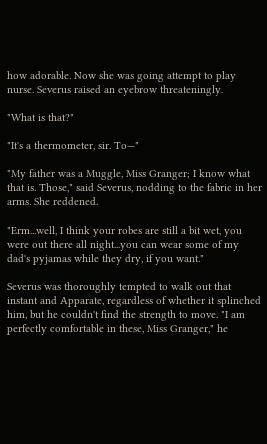how adorable. Now she was going attempt to play nurse. Severus raised an eyebrow threateningly.

"What is that?"

"It's a thermometer, sir. To—"

"My father was a Muggle, Miss Granger; I know what that is. Those," said Severus, nodding to the fabric in her arms. She reddened.

"Erm...well, I think your robes are still a bit wet, you were out there all night...you can wear some of my dad's pyjamas while they dry, if you want."

Severus was thoroughly tempted to walk out that instant and Apparate, regardless of whether it splinched him, but he couldn't find the strength to move. "I am perfectly comfortable in these, Miss Granger," he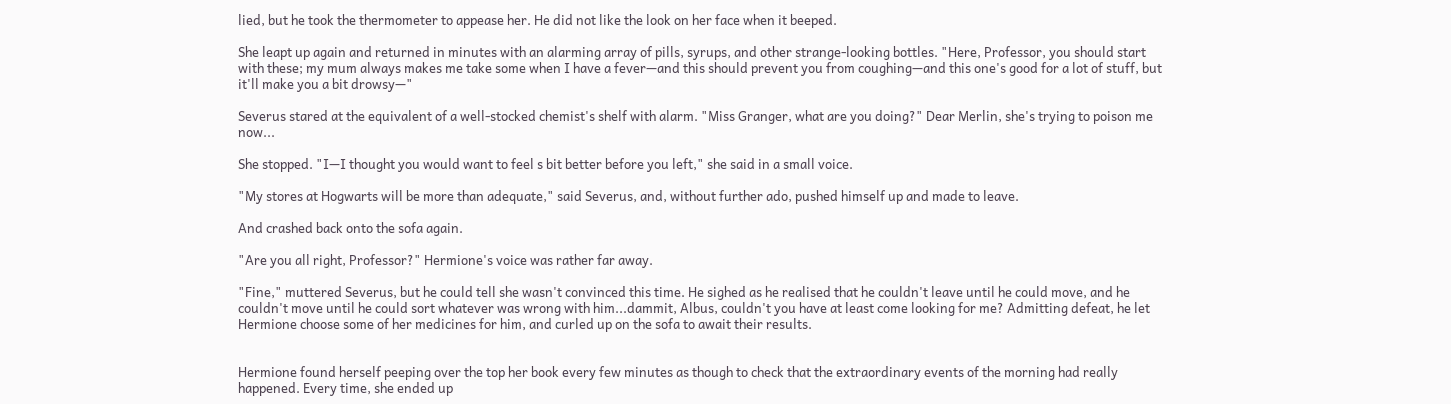lied, but he took the thermometer to appease her. He did not like the look on her face when it beeped.

She leapt up again and returned in minutes with an alarming array of pills, syrups, and other strange-looking bottles. "Here, Professor, you should start with these; my mum always makes me take some when I have a fever—and this should prevent you from coughing—and this one's good for a lot of stuff, but it'll make you a bit drowsy—"

Severus stared at the equivalent of a well-stocked chemist's shelf with alarm. "Miss Granger, what are you doing?" Dear Merlin, she's trying to poison me now...

She stopped. "I—I thought you would want to feel s bit better before you left," she said in a small voice.

"My stores at Hogwarts will be more than adequate," said Severus, and, without further ado, pushed himself up and made to leave.

And crashed back onto the sofa again.

"Are you all right, Professor?" Hermione's voice was rather far away.

"Fine," muttered Severus, but he could tell she wasn't convinced this time. He sighed as he realised that he couldn't leave until he could move, and he couldn't move until he could sort whatever was wrong with him...dammit, Albus, couldn't you have at least come looking for me? Admitting defeat, he let Hermione choose some of her medicines for him, and curled up on the sofa to await their results.


Hermione found herself peeping over the top her book every few minutes as though to check that the extraordinary events of the morning had really happened. Every time, she ended up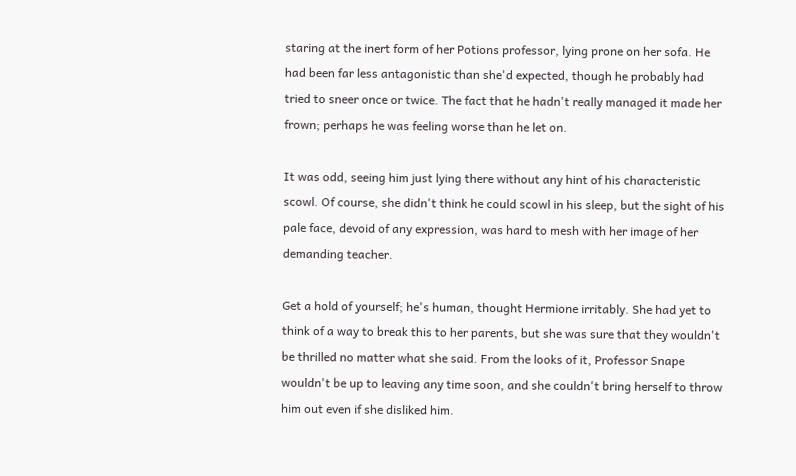staring at the inert form of her Potions professor, lying prone on her sofa. He had been far less antagonistic than she'd expected, though he probably had tried to sneer once or twice. The fact that he hadn't really managed it made her frown; perhaps he was feeling worse than he let on.

It was odd, seeing him just lying there without any hint of his characteristic scowl. Of course, she didn't think he could scowl in his sleep, but the sight of his pale face, devoid of any expression, was hard to mesh with her image of her demanding teacher.

Get a hold of yourself; he's human, thought Hermione irritably. She had yet to think of a way to break this to her parents, but she was sure that they wouldn't be thrilled no matter what she said. From the looks of it, Professor Snape wouldn't be up to leaving any time soon, and she couldn't bring herself to throw him out even if she disliked him.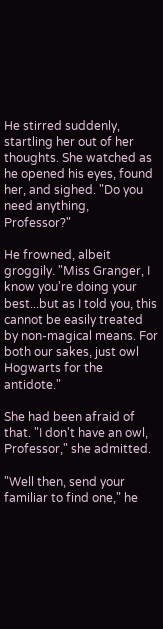He stirred suddenly, startling her out of her thoughts. She watched as he opened his eyes, found her, and sighed. "Do you need anything, Professor?"

He frowned, albeit groggily. "Miss Granger, I know you're doing your best...but as I told you, this cannot be easily treated by non-magical means. For both our sakes, just owl Hogwarts for the antidote."

She had been afraid of that. "I don't have an owl, Professor," she admitted.

"Well then, send your familiar to find one," he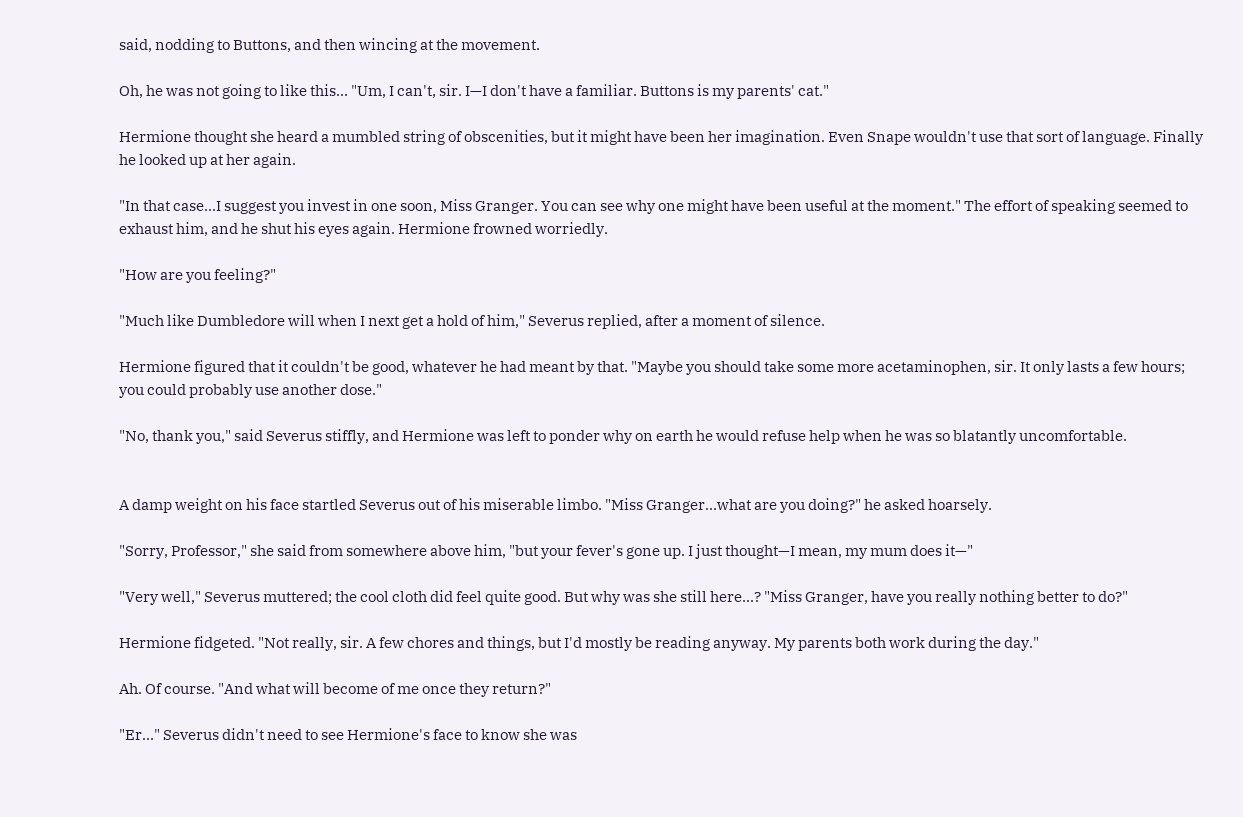said, nodding to Buttons, and then wincing at the movement.

Oh, he was not going to like this... "Um, I can't, sir. I—I don't have a familiar. Buttons is my parents' cat."

Hermione thought she heard a mumbled string of obscenities, but it might have been her imagination. Even Snape wouldn't use that sort of language. Finally he looked up at her again.

"In that case...I suggest you invest in one soon, Miss Granger. You can see why one might have been useful at the moment." The effort of speaking seemed to exhaust him, and he shut his eyes again. Hermione frowned worriedly.

"How are you feeling?"

"Much like Dumbledore will when I next get a hold of him," Severus replied, after a moment of silence.

Hermione figured that it couldn't be good, whatever he had meant by that. "Maybe you should take some more acetaminophen, sir. It only lasts a few hours; you could probably use another dose."

"No, thank you," said Severus stiffly, and Hermione was left to ponder why on earth he would refuse help when he was so blatantly uncomfortable.


A damp weight on his face startled Severus out of his miserable limbo. "Miss Granger...what are you doing?" he asked hoarsely.

"Sorry, Professor," she said from somewhere above him, "but your fever's gone up. I just thought—I mean, my mum does it—"

"Very well," Severus muttered; the cool cloth did feel quite good. But why was she still here...? "Miss Granger, have you really nothing better to do?"

Hermione fidgeted. "Not really, sir. A few chores and things, but I'd mostly be reading anyway. My parents both work during the day."

Ah. Of course. "And what will become of me once they return?"

"Er..." Severus didn't need to see Hermione's face to know she was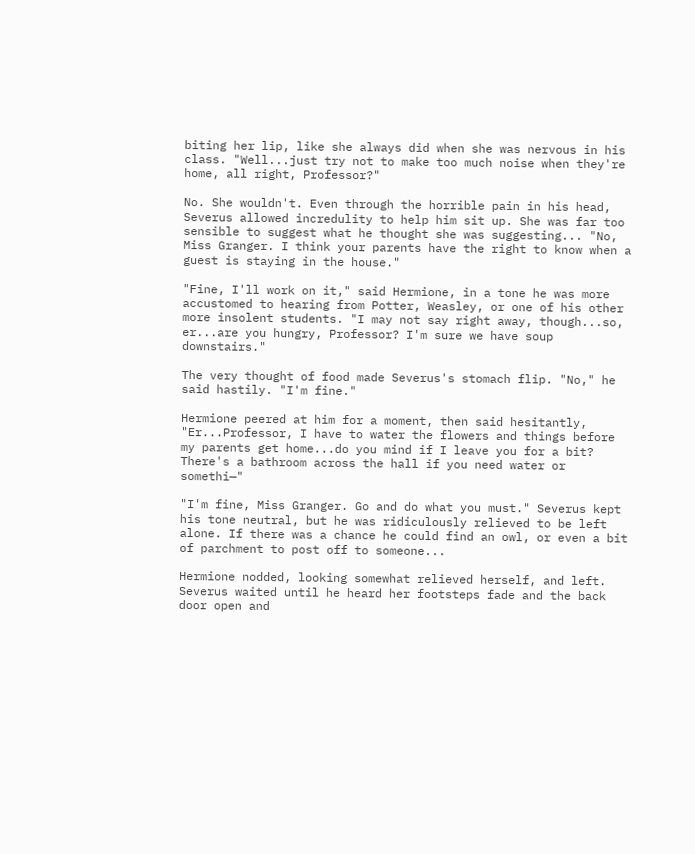biting her lip, like she always did when she was nervous in his class. "Well...just try not to make too much noise when they're home, all right, Professor?"

No. She wouldn't. Even through the horrible pain in his head, Severus allowed incredulity to help him sit up. She was far too sensible to suggest what he thought she was suggesting... "No, Miss Granger. I think your parents have the right to know when a guest is staying in the house."

"Fine, I'll work on it," said Hermione, in a tone he was more accustomed to hearing from Potter, Weasley, or one of his other more insolent students. "I may not say right away, though...so, er...are you hungry, Professor? I'm sure we have soup downstairs."

The very thought of food made Severus's stomach flip. "No," he said hastily. "I'm fine."

Hermione peered at him for a moment, then said hesitantly, "Er...Professor, I have to water the flowers and things before my parents get home...do you mind if I leave you for a bit? There's a bathroom across the hall if you need water or somethi—"

"I'm fine, Miss Granger. Go and do what you must." Severus kept his tone neutral, but he was ridiculously relieved to be left alone. If there was a chance he could find an owl, or even a bit of parchment to post off to someone...

Hermione nodded, looking somewhat relieved herself, and left. Severus waited until he heard her footsteps fade and the back door open and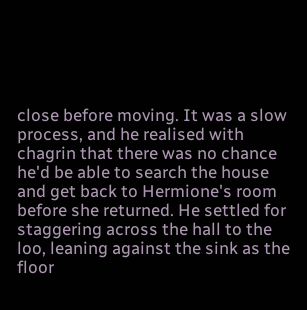close before moving. It was a slow process, and he realised with chagrin that there was no chance he'd be able to search the house and get back to Hermione's room before she returned. He settled for staggering across the hall to the loo, leaning against the sink as the floor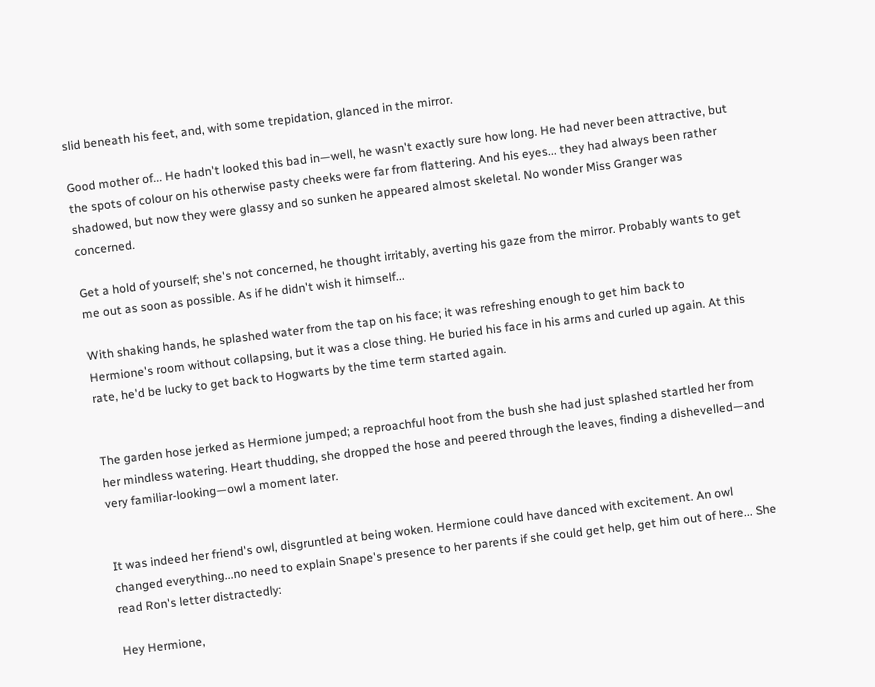slid beneath his feet, and, with some trepidation, glanced in the mirror.

Good mother of... He hadn't looked this bad in—well, he wasn't exactly sure how long. He had never been attractive, but the spots of colour on his otherwise pasty cheeks were far from flattering. And his eyes... they had always been rather shadowed, but now they were glassy and so sunken he appeared almost skeletal. No wonder Miss Granger was concerned.

Get a hold of yourself; she's not concerned, he thought irritably, averting his gaze from the mirror. Probably wants to get me out as soon as possible. As if he didn't wish it himself...

With shaking hands, he splashed water from the tap on his face; it was refreshing enough to get him back to Hermione's room without collapsing, but it was a close thing. He buried his face in his arms and curled up again. At this rate, he'd be lucky to get back to Hogwarts by the time term started again.


The garden hose jerked as Hermione jumped; a reproachful hoot from the bush she had just splashed startled her from her mindless watering. Heart thudding, she dropped the hose and peered through the leaves, finding a dishevelled—and very familiar-looking—owl a moment later.


It was indeed her friend's owl, disgruntled at being woken. Hermione could have danced with excitement. An owl changed everything...no need to explain Snape's presence to her parents if she could get help, get him out of here... She read Ron's letter distractedly:

Hey Hermione,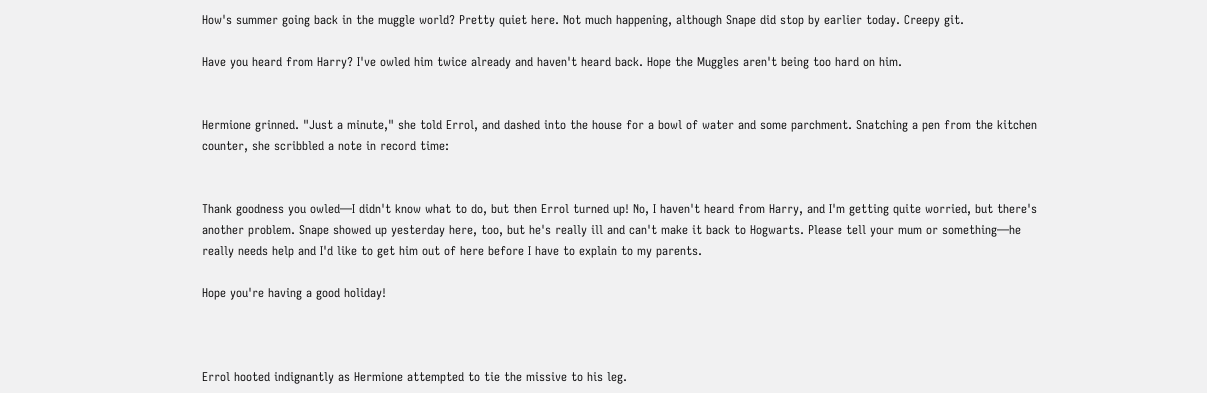How's summer going back in the muggle world? Pretty quiet here. Not much happening, although Snape did stop by earlier today. Creepy git.

Have you heard from Harry? I've owled him twice already and haven't heard back. Hope the Muggles aren't being too hard on him.


Hermione grinned. "Just a minute," she told Errol, and dashed into the house for a bowl of water and some parchment. Snatching a pen from the kitchen counter, she scribbled a note in record time:


Thank goodness you owled—I didn't know what to do, but then Errol turned up! No, I haven't heard from Harry, and I'm getting quite worried, but there's another problem. Snape showed up yesterday here, too, but he's really ill and can't make it back to Hogwarts. Please tell your mum or something—he really needs help and I'd like to get him out of here before I have to explain to my parents.

Hope you're having a good holiday!



Errol hooted indignantly as Hermione attempted to tie the missive to his leg.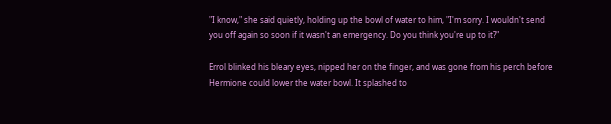"I know," she said quietly, holding up the bowl of water to him, "I'm sorry. I wouldn't send you off again so soon if it wasn't an emergency. Do you think you're up to it?"

Errol blinked his bleary eyes, nipped her on the finger, and was gone from his perch before Hermione could lower the water bowl. It splashed to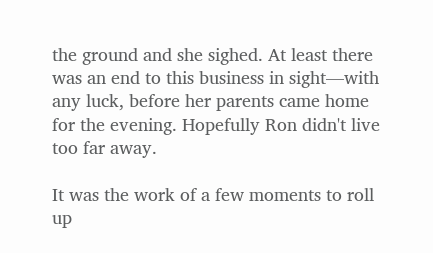the ground and she sighed. At least there was an end to this business in sight—with any luck, before her parents came home for the evening. Hopefully Ron didn't live too far away.

It was the work of a few moments to roll up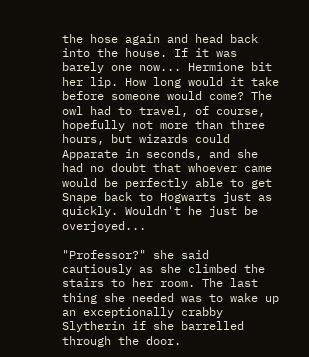the hose again and head back into the house. If it was barely one now... Hermione bit her lip. How long would it take before someone would come? The owl had to travel, of course, hopefully not more than three hours, but wizards could Apparate in seconds, and she had no doubt that whoever came would be perfectly able to get Snape back to Hogwarts just as quickly. Wouldn't he just be overjoyed...

"Professor?" she said cautiously as she climbed the stairs to her room. The last thing she needed was to wake up an exceptionally crabby Slytherin if she barrelled through the door.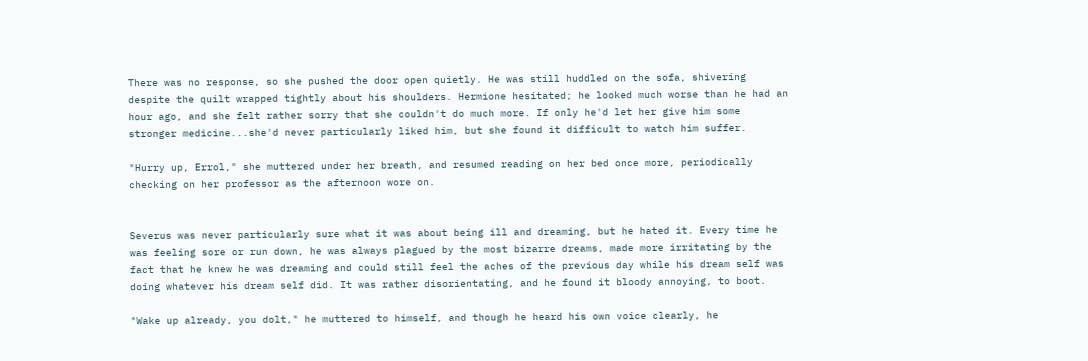There was no response, so she pushed the door open quietly. He was still huddled on the sofa, shivering despite the quilt wrapped tightly about his shoulders. Hermione hesitated; he looked much worse than he had an hour ago, and she felt rather sorry that she couldn't do much more. If only he'd let her give him some stronger medicine...she'd never particularly liked him, but she found it difficult to watch him suffer.

"Hurry up, Errol," she muttered under her breath, and resumed reading on her bed once more, periodically checking on her professor as the afternoon wore on.


Severus was never particularly sure what it was about being ill and dreaming, but he hated it. Every time he was feeling sore or run down, he was always plagued by the most bizarre dreams, made more irritating by the fact that he knew he was dreaming and could still feel the aches of the previous day while his dream self was doing whatever his dream self did. It was rather disorientating, and he found it bloody annoying, to boot.

"Wake up already, you dolt," he muttered to himself, and though he heard his own voice clearly, he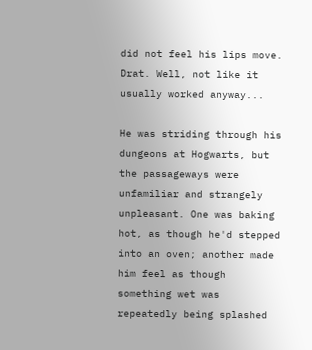did not feel his lips move. Drat. Well, not like it usually worked anyway...

He was striding through his dungeons at Hogwarts, but the passageways were unfamiliar and strangely unpleasant. One was baking hot, as though he'd stepped into an oven; another made him feel as though something wet was repeatedly being splashed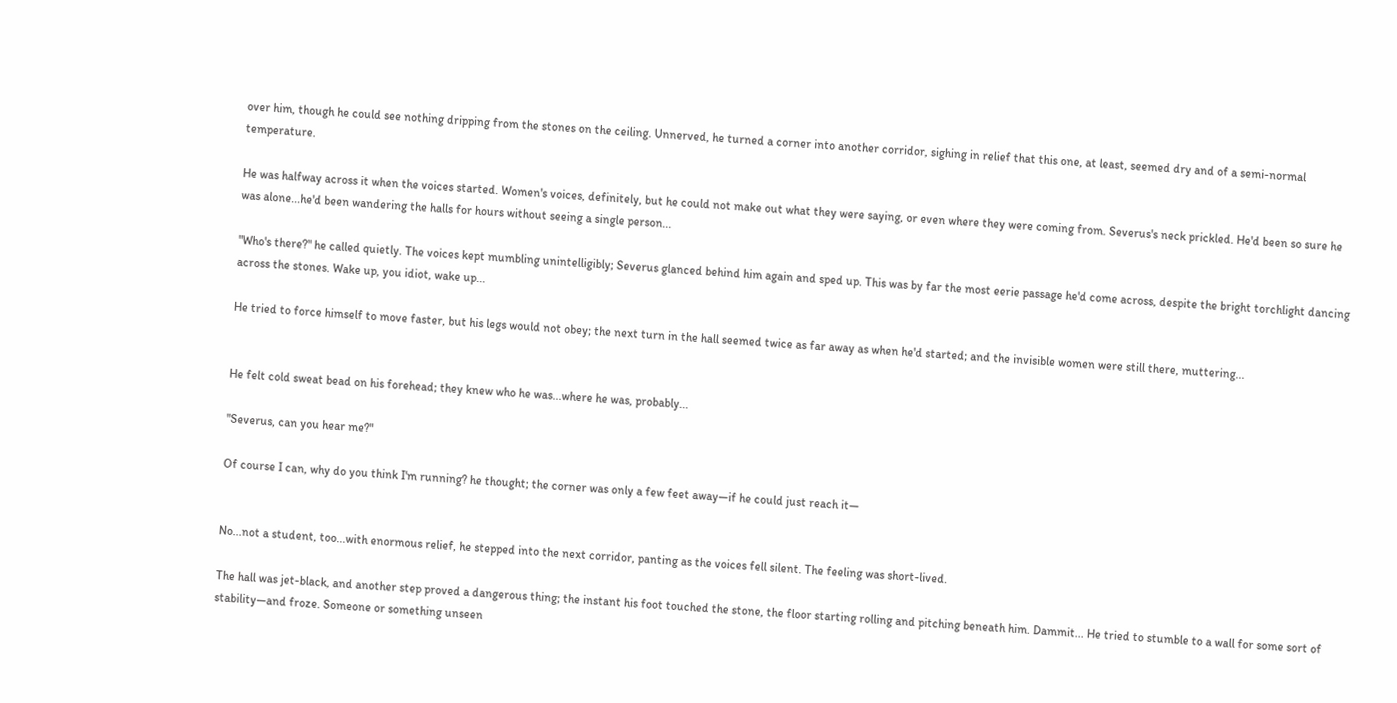over him, though he could see nothing dripping from the stones on the ceiling. Unnerved, he turned a corner into another corridor, sighing in relief that this one, at least, seemed dry and of a semi-normal temperature.

He was halfway across it when the voices started. Women's voices, definitely, but he could not make out what they were saying, or even where they were coming from. Severus's neck prickled. He'd been so sure he was alone...he'd been wandering the halls for hours without seeing a single person...

"Who's there?" he called quietly. The voices kept mumbling unintelligibly; Severus glanced behind him again and sped up. This was by far the most eerie passage he'd come across, despite the bright torchlight dancing across the stones. Wake up, you idiot, wake up...

He tried to force himself to move faster, but his legs would not obey; the next turn in the hall seemed twice as far away as when he'd started; and the invisible women were still there, muttering...


He felt cold sweat bead on his forehead; they knew who he was...where he was, probably...

"Severus, can you hear me?"

Of course I can, why do you think I'm running? he thought; the corner was only a few feet away—if he could just reach it—


No...not a student, too...with enormous relief, he stepped into the next corridor, panting as the voices fell silent. The feeling was short-lived.

The hall was jet-black, and another step proved a dangerous thing; the instant his foot touched the stone, the floor starting rolling and pitching beneath him. Dammit... He tried to stumble to a wall for some sort of stability—and froze. Someone or something unseen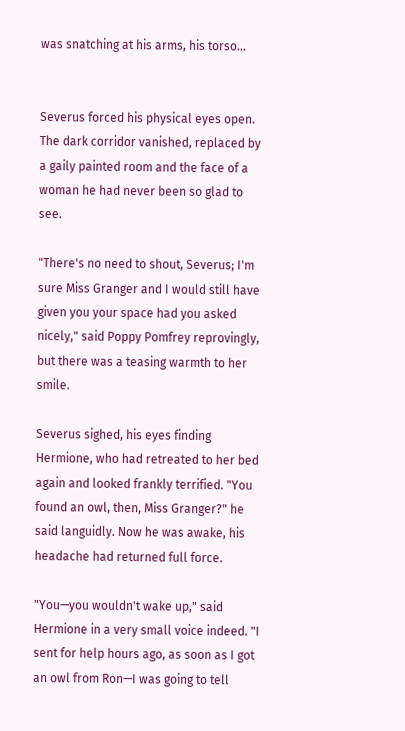was snatching at his arms, his torso...


Severus forced his physical eyes open. The dark corridor vanished, replaced by a gaily painted room and the face of a woman he had never been so glad to see.

"There's no need to shout, Severus; I'm sure Miss Granger and I would still have given you your space had you asked nicely," said Poppy Pomfrey reprovingly, but there was a teasing warmth to her smile.

Severus sighed, his eyes finding Hermione, who had retreated to her bed again and looked frankly terrified. "You found an owl, then, Miss Granger?" he said languidly. Now he was awake, his headache had returned full force.

"You—you wouldn't wake up," said Hermione in a very small voice indeed. "I sent for help hours ago, as soon as I got an owl from Ron—I was going to tell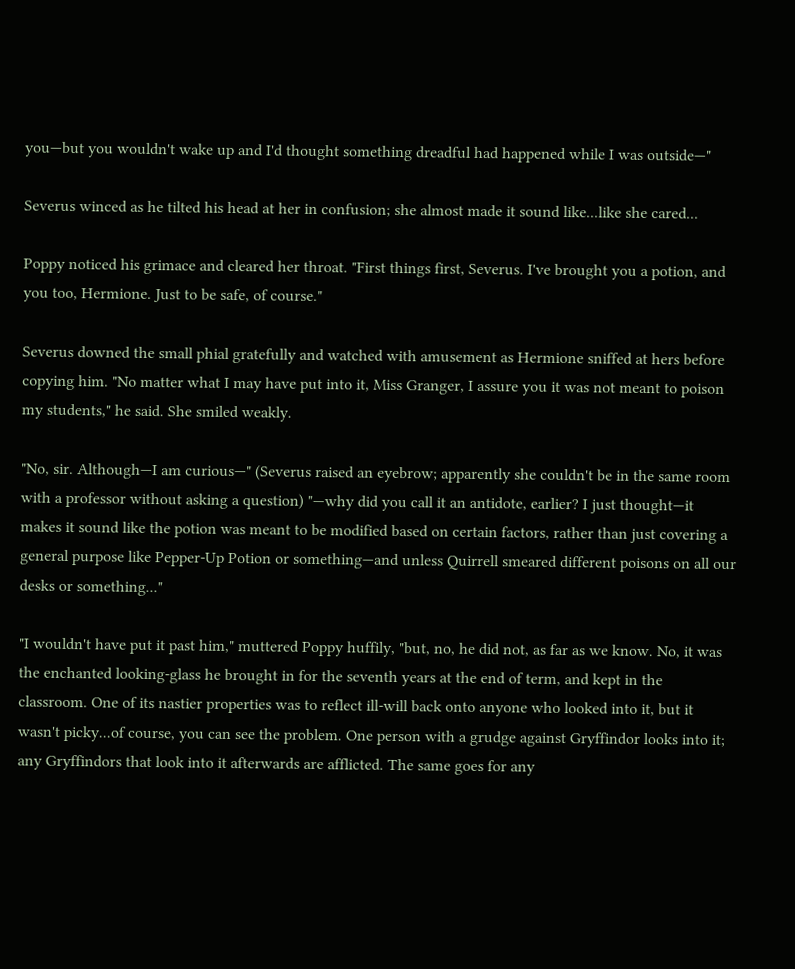you—but you wouldn't wake up and I'd thought something dreadful had happened while I was outside—"

Severus winced as he tilted his head at her in confusion; she almost made it sound like...like she cared...

Poppy noticed his grimace and cleared her throat. "First things first, Severus. I've brought you a potion, and you too, Hermione. Just to be safe, of course."

Severus downed the small phial gratefully and watched with amusement as Hermione sniffed at hers before copying him. "No matter what I may have put into it, Miss Granger, I assure you it was not meant to poison my students," he said. She smiled weakly.

"No, sir. Although—I am curious—" (Severus raised an eyebrow; apparently she couldn't be in the same room with a professor without asking a question) "—why did you call it an antidote, earlier? I just thought—it makes it sound like the potion was meant to be modified based on certain factors, rather than just covering a general purpose like Pepper-Up Potion or something—and unless Quirrell smeared different poisons on all our desks or something..."

"I wouldn't have put it past him," muttered Poppy huffily, "but, no, he did not, as far as we know. No, it was the enchanted looking-glass he brought in for the seventh years at the end of term, and kept in the classroom. One of its nastier properties was to reflect ill-will back onto anyone who looked into it, but it wasn't picky...of course, you can see the problem. One person with a grudge against Gryffindor looks into it; any Gryffindors that look into it afterwards are afflicted. The same goes for any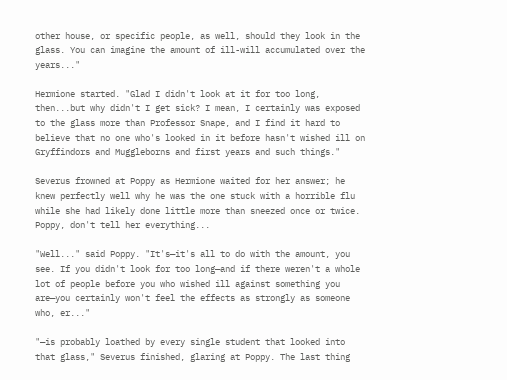other house, or specific people, as well, should they look in the glass. You can imagine the amount of ill-will accumulated over the years..."

Hermione started. "Glad I didn't look at it for too long, then...but why didn't I get sick? I mean, I certainly was exposed to the glass more than Professor Snape, and I find it hard to believe that no one who's looked in it before hasn't wished ill on Gryffindors and Muggleborns and first years and such things."

Severus frowned at Poppy as Hermione waited for her answer; he knew perfectly well why he was the one stuck with a horrible flu while she had likely done little more than sneezed once or twice. Poppy, don't tell her everything...

"Well..." said Poppy. "It's—it's all to do with the amount, you see. If you didn't look for too long—and if there weren't a whole lot of people before you who wished ill against something you are—you certainly won't feel the effects as strongly as someone who, er..."

"—is probably loathed by every single student that looked into that glass," Severus finished, glaring at Poppy. The last thing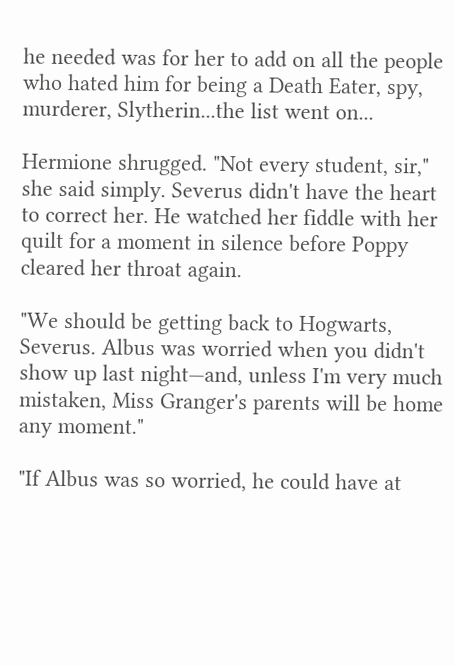he needed was for her to add on all the people who hated him for being a Death Eater, spy, murderer, Slytherin...the list went on...

Hermione shrugged. "Not every student, sir," she said simply. Severus didn't have the heart to correct her. He watched her fiddle with her quilt for a moment in silence before Poppy cleared her throat again.

"We should be getting back to Hogwarts, Severus. Albus was worried when you didn't show up last night—and, unless I'm very much mistaken, Miss Granger's parents will be home any moment."

"If Albus was so worried, he could have at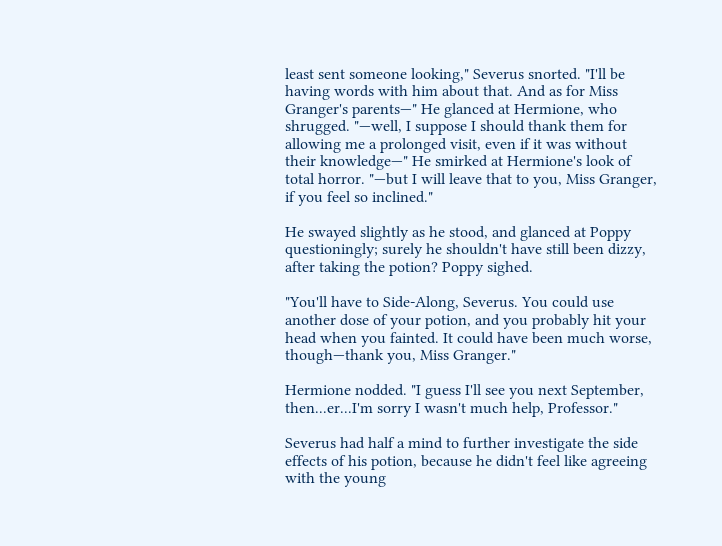least sent someone looking," Severus snorted. "I'll be having words with him about that. And as for Miss Granger's parents—" He glanced at Hermione, who shrugged. "—well, I suppose I should thank them for allowing me a prolonged visit, even if it was without their knowledge—" He smirked at Hermione's look of total horror. "—but I will leave that to you, Miss Granger, if you feel so inclined."

He swayed slightly as he stood, and glanced at Poppy questioningly; surely he shouldn't have still been dizzy, after taking the potion? Poppy sighed.

"You'll have to Side-Along, Severus. You could use another dose of your potion, and you probably hit your head when you fainted. It could have been much worse, though—thank you, Miss Granger."

Hermione nodded. "I guess I'll see you next September, then...er...I'm sorry I wasn't much help, Professor."

Severus had half a mind to further investigate the side effects of his potion, because he didn't feel like agreeing with the young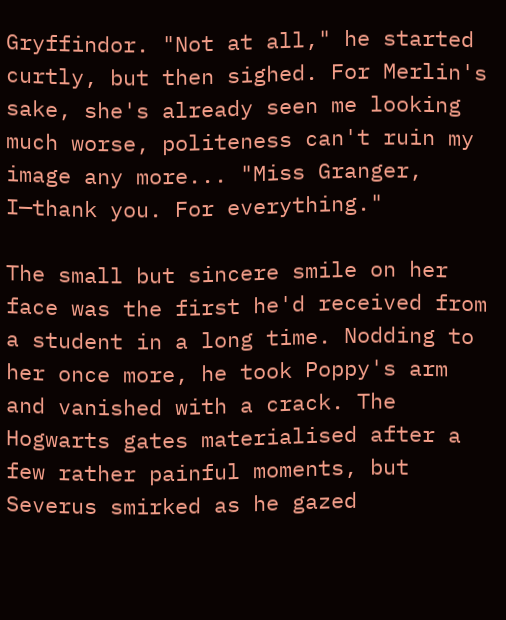Gryffindor. "Not at all," he started curtly, but then sighed. For Merlin's sake, she's already seen me looking much worse, politeness can't ruin my image any more... "Miss Granger, I—thank you. For everything."

The small but sincere smile on her face was the first he'd received from a student in a long time. Nodding to her once more, he took Poppy's arm and vanished with a crack. The Hogwarts gates materialised after a few rather painful moments, but Severus smirked as he gazed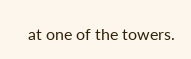at one of the towers.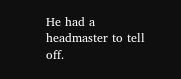He had a headmaster to tell off.